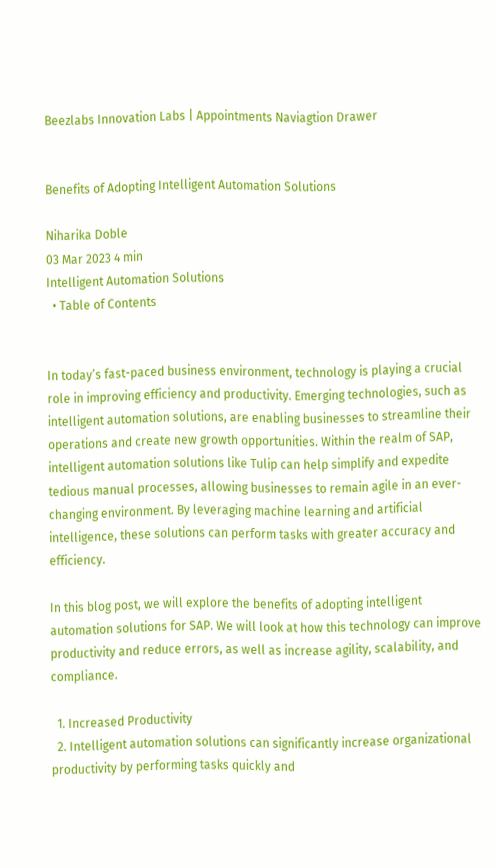Beezlabs Innovation Labs | Appointments Naviagtion Drawer


Benefits of Adopting Intelligent Automation Solutions

Niharika Doble
03 Mar 2023 4 min
Intelligent Automation Solutions
  • Table of Contents


In today’s fast-paced business environment, technology is playing a crucial role in improving efficiency and productivity. Emerging technologies, such as intelligent automation solutions, are enabling businesses to streamline their operations and create new growth opportunities. Within the realm of SAP, intelligent automation solutions like Tulip can help simplify and expedite tedious manual processes, allowing businesses to remain agile in an ever-changing environment. By leveraging machine learning and artificial intelligence, these solutions can perform tasks with greater accuracy and efficiency.

In this blog post, we will explore the benefits of adopting intelligent automation solutions for SAP. We will look at how this technology can improve productivity and reduce errors, as well as increase agility, scalability, and compliance.

  1. Increased Productivity
  2. Intelligent automation solutions can significantly increase organizational productivity by performing tasks quickly and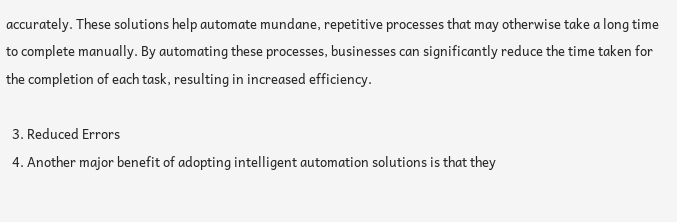accurately. These solutions help automate mundane, repetitive processes that may otherwise take a long time to complete manually. By automating these processes, businesses can significantly reduce the time taken for the completion of each task, resulting in increased efficiency.

  3. Reduced Errors
  4. Another major benefit of adopting intelligent automation solutions is that they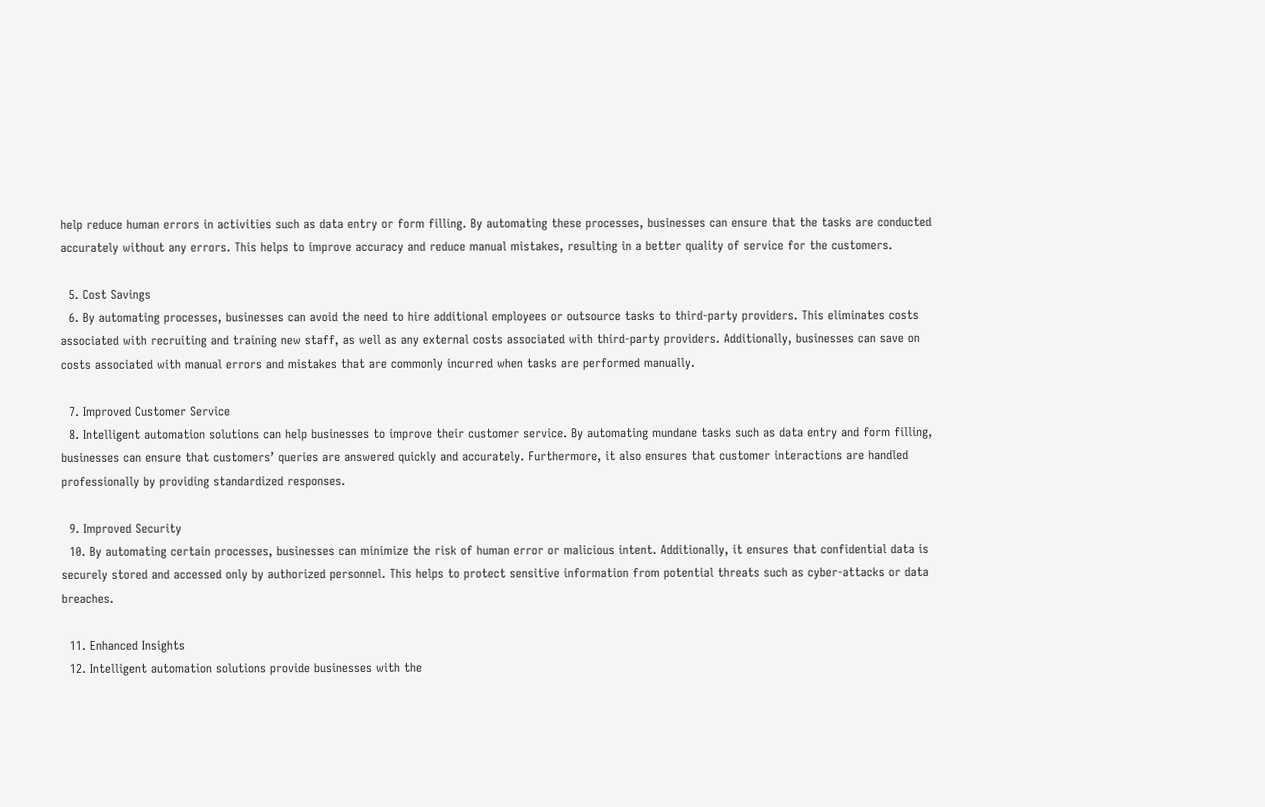help reduce human errors in activities such as data entry or form filling. By automating these processes, businesses can ensure that the tasks are conducted accurately without any errors. This helps to improve accuracy and reduce manual mistakes, resulting in a better quality of service for the customers.

  5. Cost Savings
  6. By automating processes, businesses can avoid the need to hire additional employees or outsource tasks to third-party providers. This eliminates costs associated with recruiting and training new staff, as well as any external costs associated with third-party providers. Additionally, businesses can save on costs associated with manual errors and mistakes that are commonly incurred when tasks are performed manually.

  7. Improved Customer Service
  8. Intelligent automation solutions can help businesses to improve their customer service. By automating mundane tasks such as data entry and form filling, businesses can ensure that customers’ queries are answered quickly and accurately. Furthermore, it also ensures that customer interactions are handled professionally by providing standardized responses.

  9. Improved Security
  10. By automating certain processes, businesses can minimize the risk of human error or malicious intent. Additionally, it ensures that confidential data is securely stored and accessed only by authorized personnel. This helps to protect sensitive information from potential threats such as cyber-attacks or data breaches.

  11. Enhanced Insights
  12. Intelligent automation solutions provide businesses with the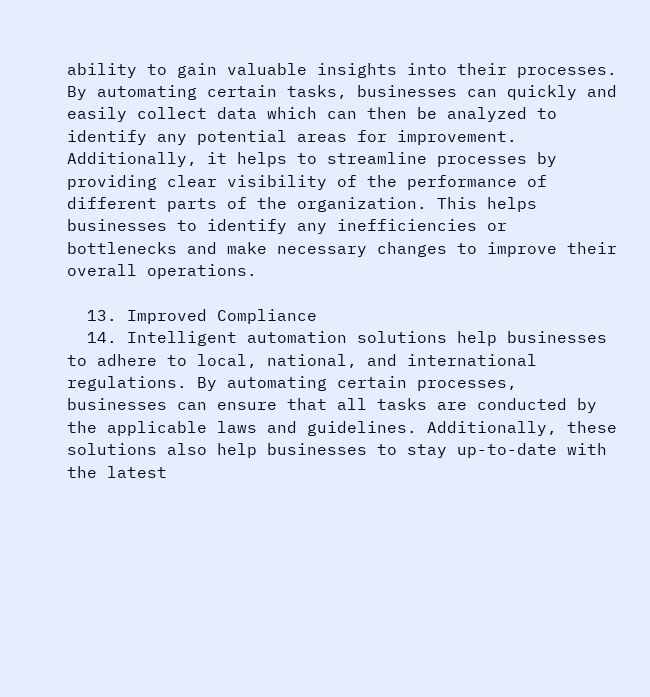ability to gain valuable insights into their processes. By automating certain tasks, businesses can quickly and easily collect data which can then be analyzed to identify any potential areas for improvement. Additionally, it helps to streamline processes by providing clear visibility of the performance of different parts of the organization. This helps businesses to identify any inefficiencies or bottlenecks and make necessary changes to improve their overall operations.

  13. Improved Compliance
  14. Intelligent automation solutions help businesses to adhere to local, national, and international regulations. By automating certain processes, businesses can ensure that all tasks are conducted by the applicable laws and guidelines. Additionally, these solutions also help businesses to stay up-to-date with the latest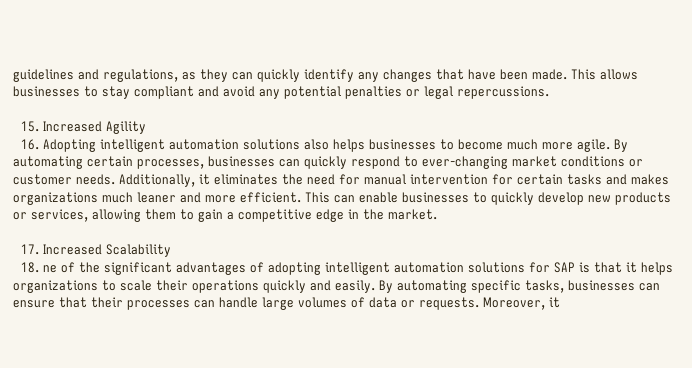guidelines and regulations, as they can quickly identify any changes that have been made. This allows businesses to stay compliant and avoid any potential penalties or legal repercussions.

  15. Increased Agility
  16. Adopting intelligent automation solutions also helps businesses to become much more agile. By automating certain processes, businesses can quickly respond to ever-changing market conditions or customer needs. Additionally, it eliminates the need for manual intervention for certain tasks and makes organizations much leaner and more efficient. This can enable businesses to quickly develop new products or services, allowing them to gain a competitive edge in the market.

  17. Increased Scalability
  18. ne of the significant advantages of adopting intelligent automation solutions for SAP is that it helps organizations to scale their operations quickly and easily. By automating specific tasks, businesses can ensure that their processes can handle large volumes of data or requests. Moreover, it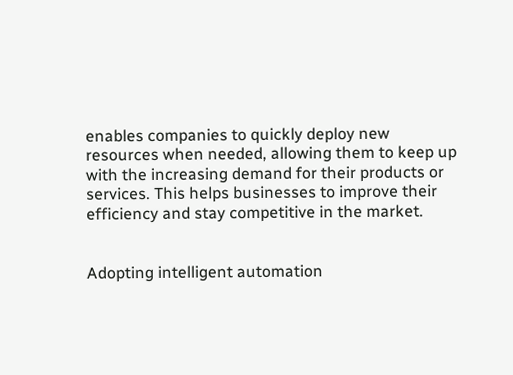enables companies to quickly deploy new resources when needed, allowing them to keep up with the increasing demand for their products or services. This helps businesses to improve their efficiency and stay competitive in the market.


Adopting intelligent automation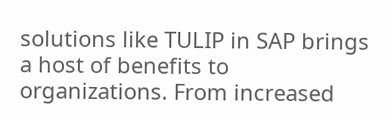solutions like TULIP in SAP brings a host of benefits to organizations. From increased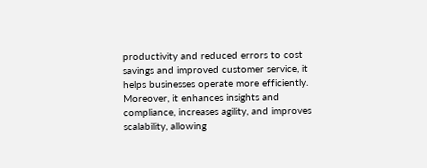productivity and reduced errors to cost savings and improved customer service, it helps businesses operate more efficiently. Moreover, it enhances insights and compliance, increases agility, and improves scalability, allowing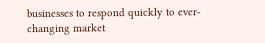businesses to respond quickly to ever-changing market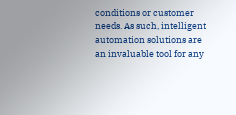conditions or customer needs. As such, intelligent automation solutions are an invaluable tool for any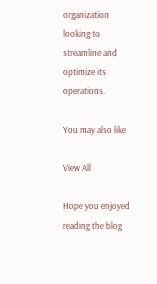organization looking to streamline and optimize its operations.

You may also like

View All

Hope you enjoyed reading the blog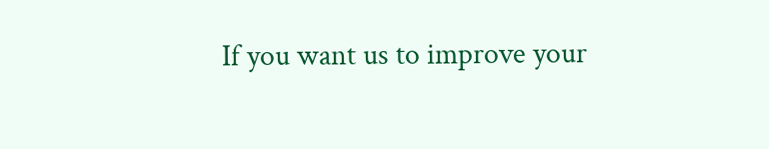If you want us to improve your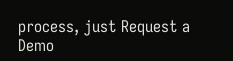process, just Request a Demo